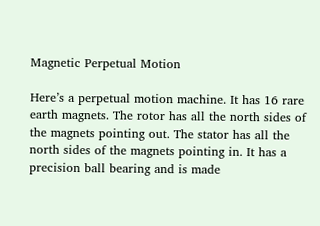Magnetic Perpetual Motion

Here’s a perpetual motion machine. It has 16 rare earth magnets. The rotor has all the north sides of the magnets pointing out. The stator has all the north sides of the magnets pointing in. It has a precision ball bearing and is made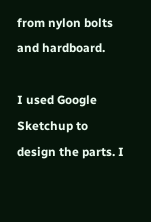from nylon bolts and hardboard.

I used Google Sketchup to design the parts. I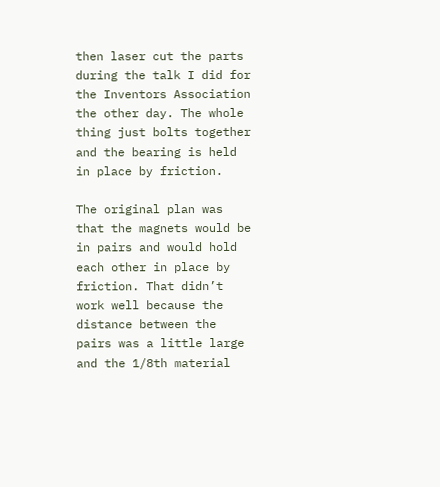then laser cut the parts during the talk I did for the Inventors Association the other day. The whole thing just bolts together and the bearing is held in place by friction.

The original plan was that the magnets would be in pairs and would hold each other in place by friction. That didn’t work well because the distance between the pairs was a little large and the 1/8th material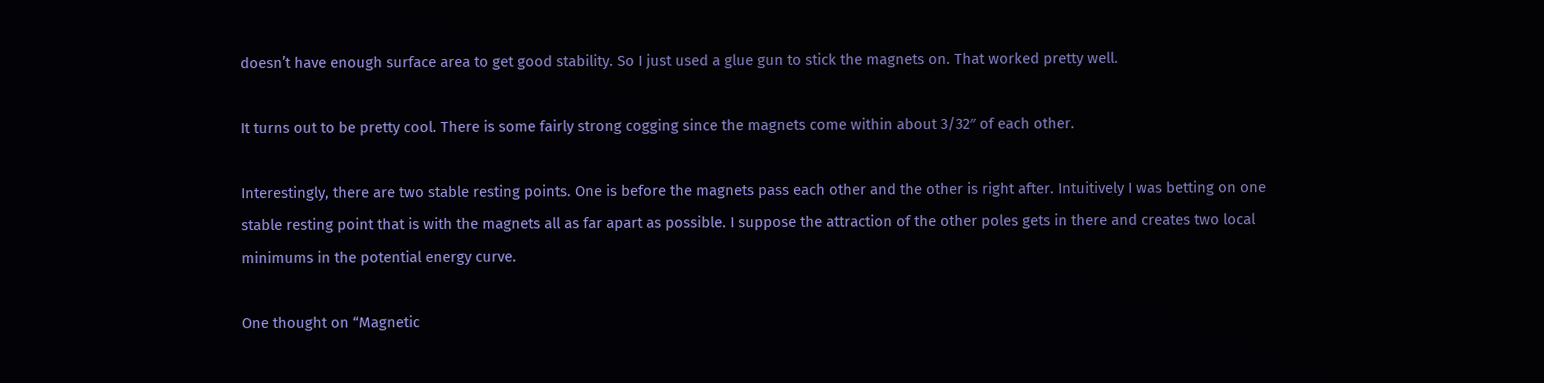doesn’t have enough surface area to get good stability. So I just used a glue gun to stick the magnets on. That worked pretty well.

It turns out to be pretty cool. There is some fairly strong cogging since the magnets come within about 3/32″ of each other.

Interestingly, there are two stable resting points. One is before the magnets pass each other and the other is right after. Intuitively I was betting on one stable resting point that is with the magnets all as far apart as possible. I suppose the attraction of the other poles gets in there and creates two local minimums in the potential energy curve.

One thought on “Magnetic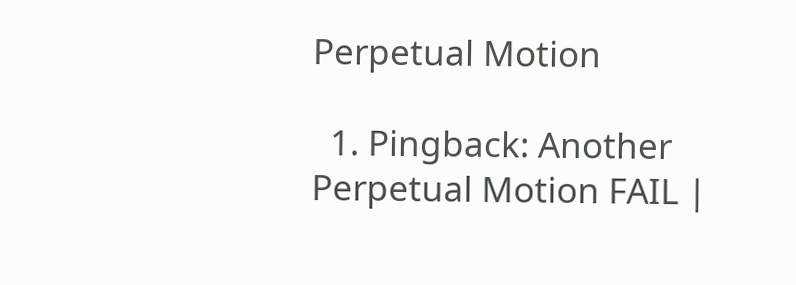Perpetual Motion

  1. Pingback: Another Perpetual Motion FAIL |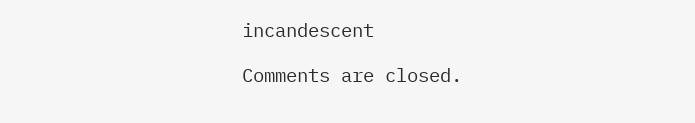incandescent

Comments are closed.